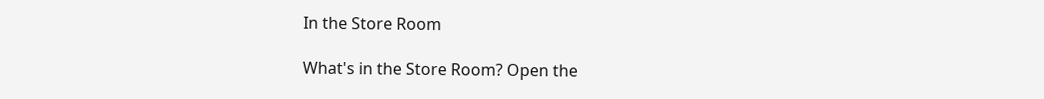In the Store Room

What's in the Store Room? Open the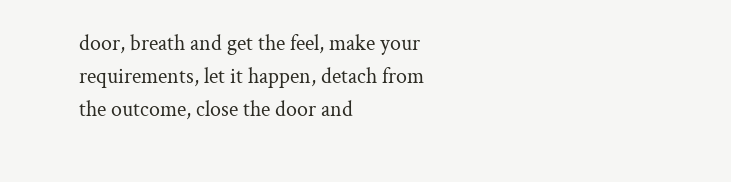door, breath and get the feel, make your requirements, let it happen, detach from the outcome, close the door and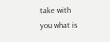take with you what is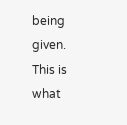being given. This is what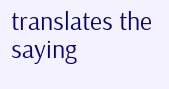translates the saying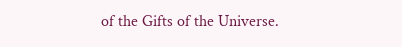of the Gifts of the Universe.